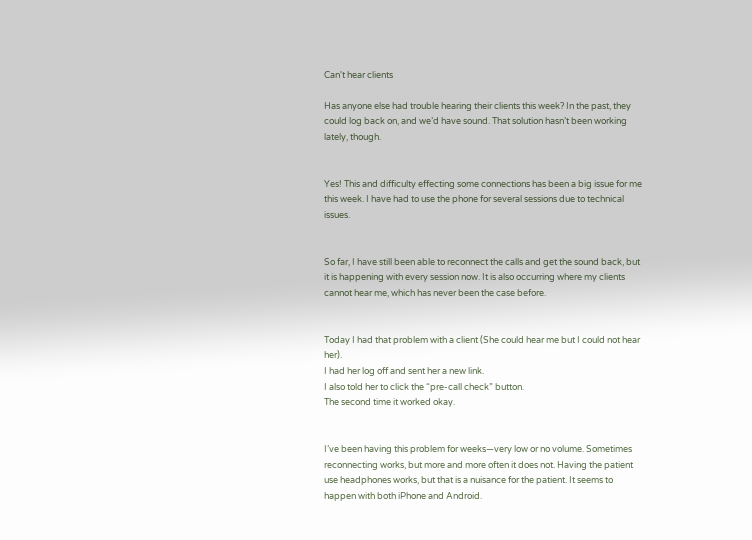Can't hear clients

Has anyone else had trouble hearing their clients this week? In the past, they could log back on, and we’d have sound. That solution hasn’t been working lately, though.


Yes! This and difficulty effecting some connections has been a big issue for me this week. I have had to use the phone for several sessions due to technical issues.


So far, I have still been able to reconnect the calls and get the sound back, but it is happening with every session now. It is also occurring where my clients cannot hear me, which has never been the case before.


Today I had that problem with a client (She could hear me but I could not hear her).
I had her log off and sent her a new link.
I also told her to click the “pre-call check” button.
The second time it worked okay.


I’ve been having this problem for weeks—very low or no volume. Sometimes reconnecting works, but more and more often it does not. Having the patient use headphones works, but that is a nuisance for the patient. It seems to happen with both iPhone and Android.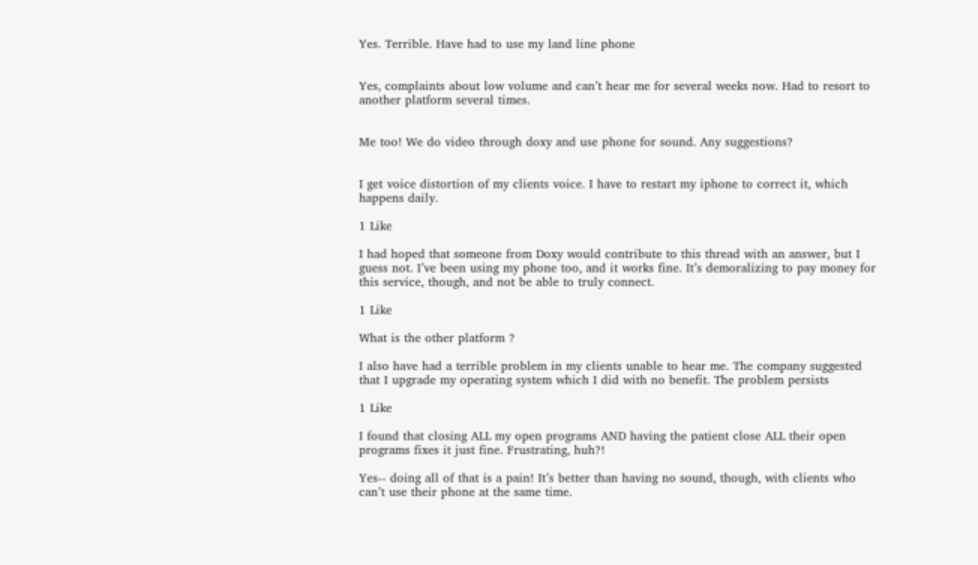Yes. Terrible. Have had to use my land line phone


Yes, complaints about low volume and can’t hear me for several weeks now. Had to resort to another platform several times.


Me too! We do video through doxy and use phone for sound. Any suggestions?


I get voice distortion of my clients voice. I have to restart my iphone to correct it, which happens daily.

1 Like

I had hoped that someone from Doxy would contribute to this thread with an answer, but I guess not. I’ve been using my phone too, and it works fine. It’s demoralizing to pay money for this service, though, and not be able to truly connect.

1 Like

What is the other platform ?

I also have had a terrible problem in my clients unable to hear me. The company suggested that I upgrade my operating system which I did with no benefit. The problem persists

1 Like

I found that closing ALL my open programs AND having the patient close ALL their open programs fixes it just fine. Frustrating, huh?!

Yes-- doing all of that is a pain! It’s better than having no sound, though, with clients who can’t use their phone at the same time.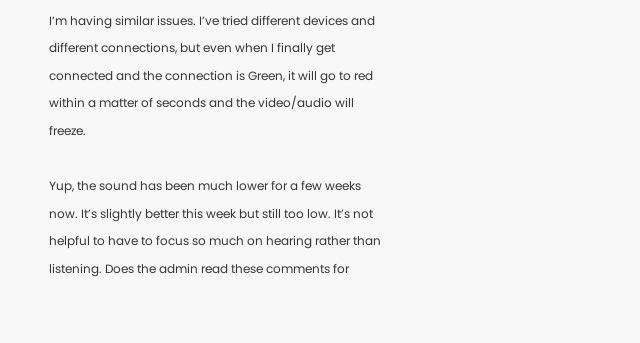I’m having similar issues. I’ve tried different devices and different connections, but even when I finally get connected and the connection is Green, it will go to red within a matter of seconds and the video/audio will freeze.

Yup, the sound has been much lower for a few weeks now. It’s slightly better this week but still too low. It’s not helpful to have to focus so much on hearing rather than listening. Does the admin read these comments for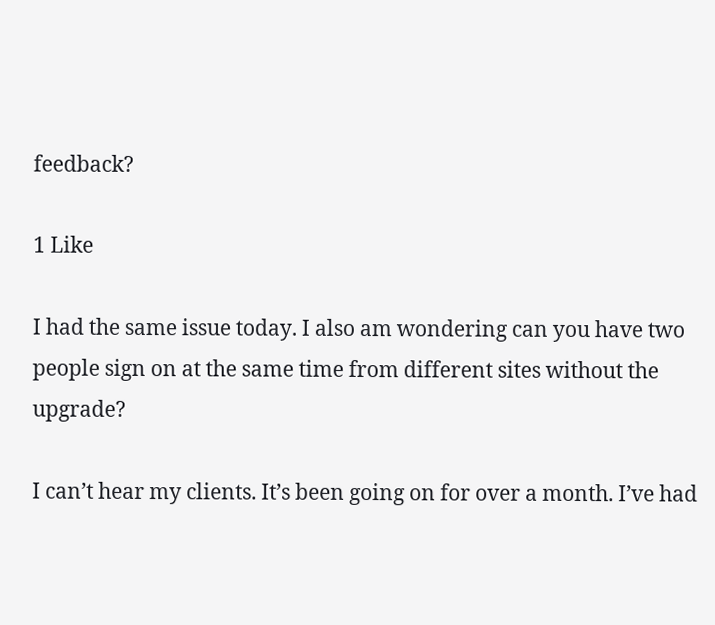feedback?

1 Like

I had the same issue today. I also am wondering can you have two people sign on at the same time from different sites without the upgrade?

I can’t hear my clients. It’s been going on for over a month. I’ve had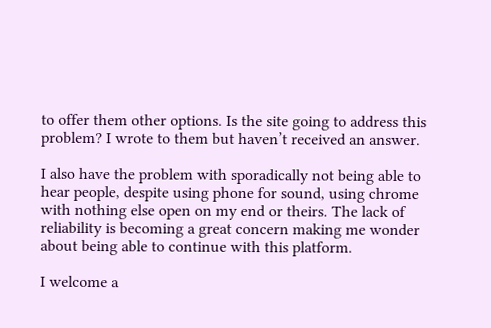to offer them other options. Is the site going to address this problem? I wrote to them but haven’t received an answer.

I also have the problem with sporadically not being able to hear people, despite using phone for sound, using chrome with nothing else open on my end or theirs. The lack of reliability is becoming a great concern making me wonder about being able to continue with this platform.

I welcome a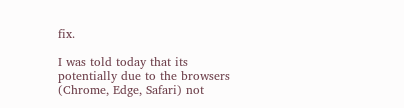fix.

I was told today that its potentially due to the browsers (Chrome, Edge, Safari) not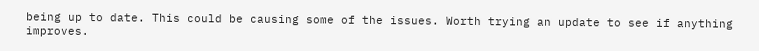being up to date. This could be causing some of the issues. Worth trying an update to see if anything improves.